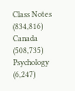Class Notes (834,816)
Canada (508,735)
Psychology (6,247)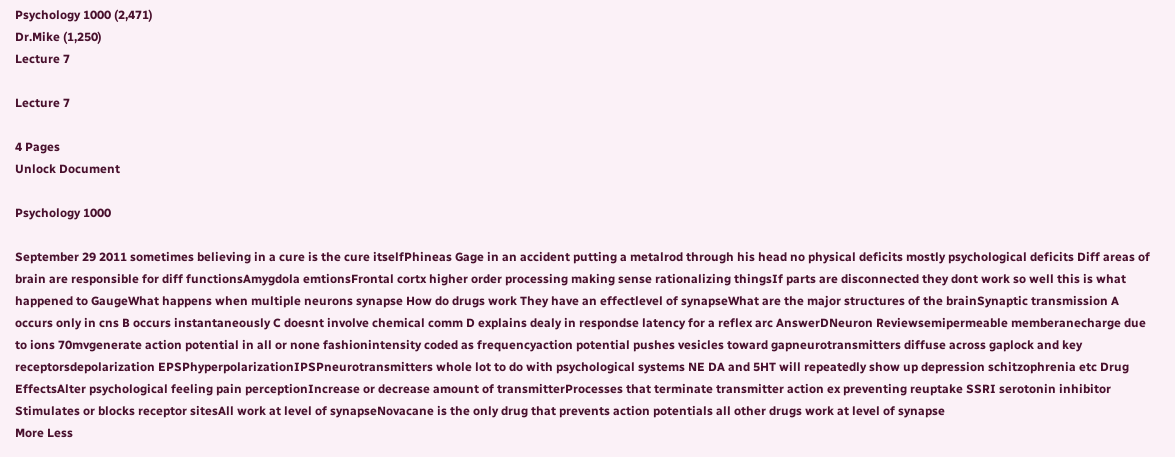Psychology 1000 (2,471)
Dr.Mike (1,250)
Lecture 7

Lecture 7

4 Pages
Unlock Document

Psychology 1000

September 29 2011 sometimes believing in a cure is the cure itselfPhineas Gage in an accident putting a metalrod through his head no physical deficits mostly psychological deficits Diff areas of brain are responsible for diff functionsAmygdola emtionsFrontal cortx higher order processing making sense rationalizing thingsIf parts are disconnected they dont work so well this is what happened to GaugeWhat happens when multiple neurons synapse How do drugs work They have an effectlevel of synapseWhat are the major structures of the brainSynaptic transmission A occurs only in cns B occurs instantaneously C doesnt involve chemical comm D explains dealy in respondse latency for a reflex arc AnswerDNeuron Reviewsemipermeable memberanecharge due to ions 70mvgenerate action potential in all or none fashionintensity coded as frequencyaction potential pushes vesicles toward gapneurotransmitters diffuse across gaplock and key receptorsdepolarization EPSPhyperpolarizationIPSPneurotransmitters whole lot to do with psychological systems NE DA and 5HT will repeatedly show up depression schitzophrenia etc Drug EffectsAlter psychological feeling pain perceptionIncrease or decrease amount of transmitterProcesses that terminate transmitter action ex preventing reuptake SSRI serotonin inhibitor Stimulates or blocks receptor sitesAll work at level of synapseNovacane is the only drug that prevents action potentials all other drugs work at level of synapse
More Less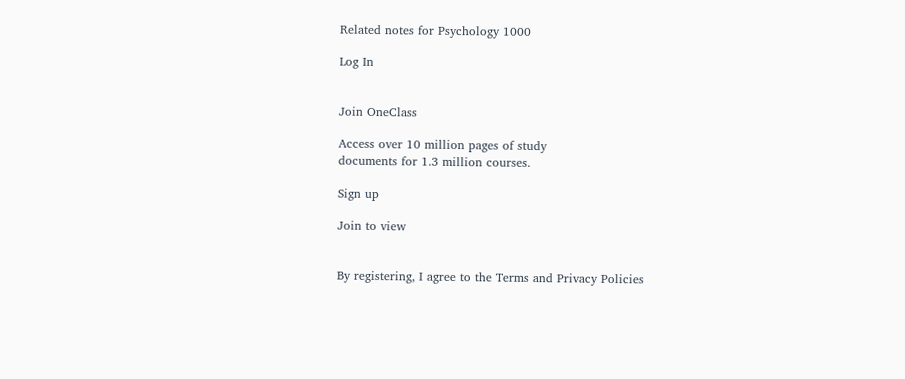Related notes for Psychology 1000

Log In


Join OneClass

Access over 10 million pages of study
documents for 1.3 million courses.

Sign up

Join to view


By registering, I agree to the Terms and Privacy Policies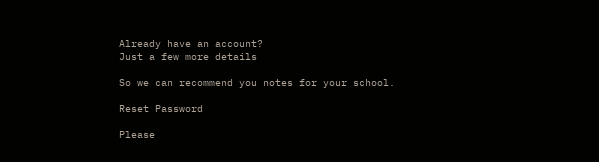Already have an account?
Just a few more details

So we can recommend you notes for your school.

Reset Password

Please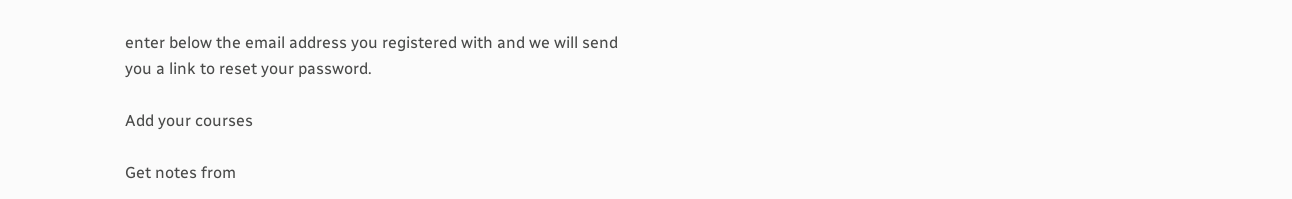enter below the email address you registered with and we will send you a link to reset your password.

Add your courses

Get notes from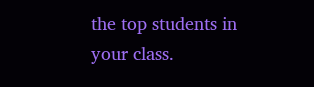the top students in your class.